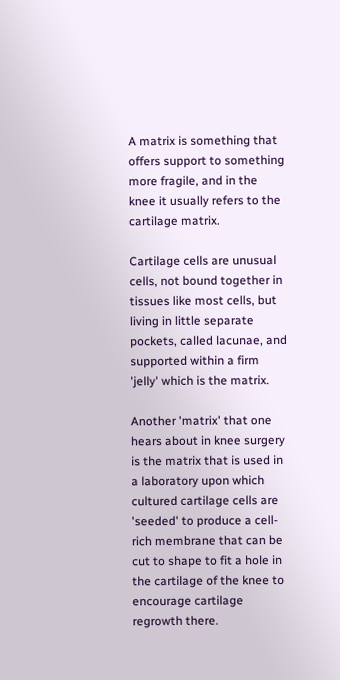A matrix is something that offers support to something more fragile, and in the knee it usually refers to the cartilage matrix.

Cartilage cells are unusual cells, not bound together in tissues like most cells, but living in little separate pockets, called lacunae, and supported within a firm 'jelly' which is the matrix.

Another 'matrix' that one hears about in knee surgery is the matrix that is used in a laboratory upon which cultured cartilage cells are 'seeded' to produce a cell-rich membrane that can be cut to shape to fit a hole in the cartilage of the knee to encourage cartilage regrowth there.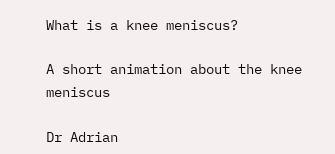What is a knee meniscus?

A short animation about the knee meniscus

Dr Adrian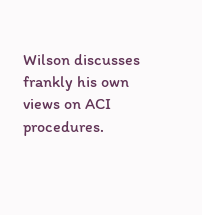Wilson discusses frankly his own views on ACI procedures.